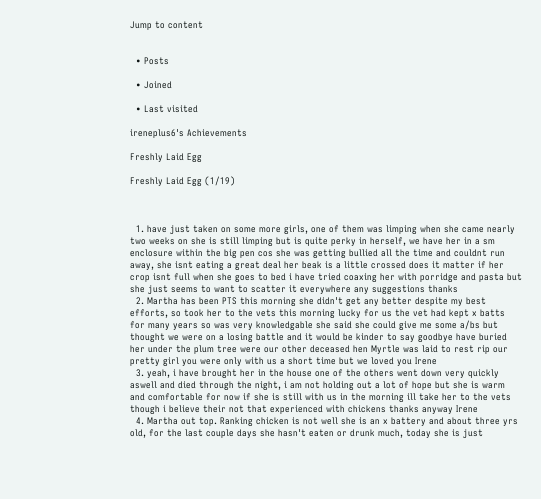Jump to content


  • Posts

  • Joined

  • Last visited

ireneplus6's Achievements

Freshly Laid Egg

Freshly Laid Egg (1/19)



  1. have just taken on some more girls, one of them was limping when she came nearly two weeks on she is still limping but is quite perky in herself, we have her in a sm enclosure within the big pen cos she was getting bullied all the time and couldnt run away, she isnt eating a great deal her beak is a little crossed does it matter if her crop isnt full when she goes to bed i have tried coaxing her with porridge and pasta but she just seems to want to scatter it everywhere any suggestions thanks
  2. Martha has been PTS this morning she didn't get any better despite my best efforts, so took her to the vets this morning lucky for us the vet had kept x batts for many years so was very knowledgable she said she could give me some a/bs but thought we were on a losing battle and it would be kinder to say goodbye have buried her under the plum tree were our other deceased hen Myrtle was laid to rest rip our pretty girl you were only with us a short time but we loved you Irene
  3. yeah, i have brought her in the house one of the others went down very quickly aswell and died through the night, i am not holding out a lot of hope but she is warm and comfortable for now if she is still with us in the morning ill take her to the vets though i believe their not that experienced with chickens thanks anyway Irene
  4. Martha out top. Ranking chicken is not well she is an x battery and about three yrs old, for the last couple days she hasn't eaten or drunk much, today she is just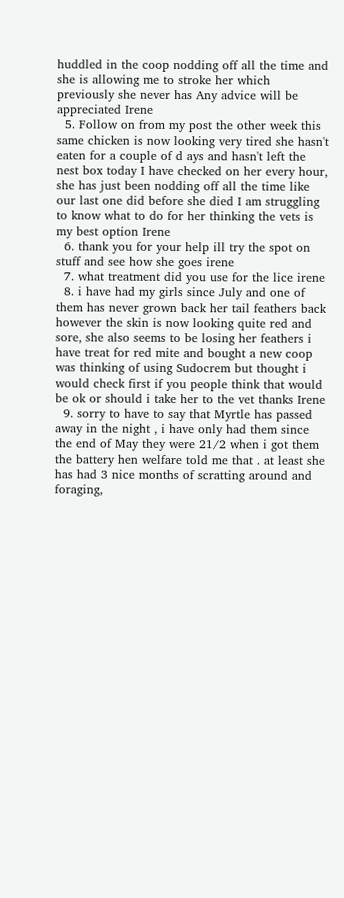huddled in the coop nodding off all the time and she is allowing me to stroke her which previously she never has Any advice will be appreciated Irene
  5. Follow on from my post the other week this same chicken is now looking very tired she hasn't eaten for a couple of d ays and hasn't left the nest box today I have checked on her every hour, she has just been nodding off all the time like our last one did before she died I am struggling to know what to do for her thinking the vets is my best option Irene
  6. thank you for your help ill try the spot on stuff and see how she goes irene
  7. what treatment did you use for the lice irene
  8. i have had my girls since July and one of them has never grown back her tail feathers back however the skin is now looking quite red and sore, she also seems to be losing her feathers i have treat for red mite and bought a new coop was thinking of using Sudocrem but thought i would check first if you people think that would be ok or should i take her to the vet thanks Irene
  9. sorry to have to say that Myrtle has passed away in the night , i have only had them since the end of May they were 21/2 when i got them the battery hen welfare told me that . at least she has had 3 nice months of scratting around and foraging,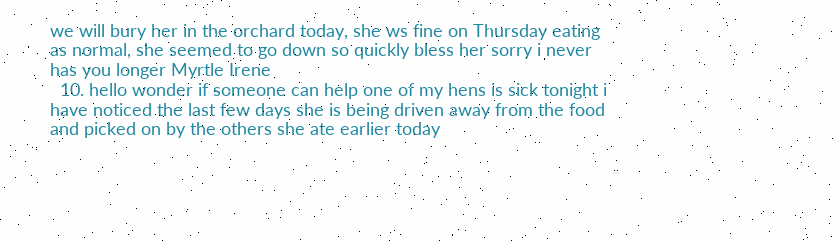we will bury her in the orchard today, she ws fine on Thursday eating as normal, she seemed to go down so quickly bless her sorry i never has you longer Myrtle Irene
  10. hello wonder if someone can help one of my hens is sick tonight i have noticed the last few days she is being driven away from the food and picked on by the others she ate earlier today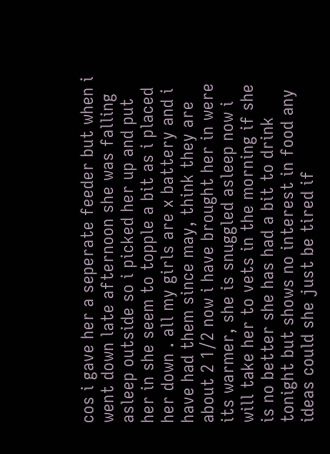cos i gave her a seperate feeder but when i went down late afternoon she was falling asleep outside so i picked her up and put her in she seem to topple a bit as i placed her down . all my girls are x battery and i have had them since may, think they are about 2 1/2 now i have brought her in were its warmer, she is snuggled asleep now i will take her to vets in the morning if she is no better she has had a bit to drink tonight but shows no interest in food any ideas could she just be tired if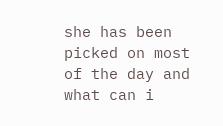she has been picked on most of the day and what can i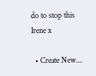do to stop this Irene x

  • Create New...